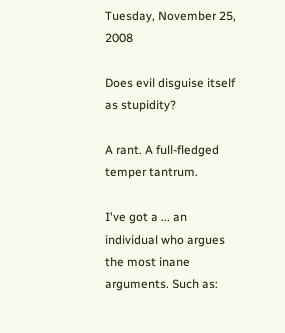Tuesday, November 25, 2008

Does evil disguise itself as stupidity?

A rant. A full-fledged temper tantrum.

I've got a ... an individual who argues the most inane arguments. Such as: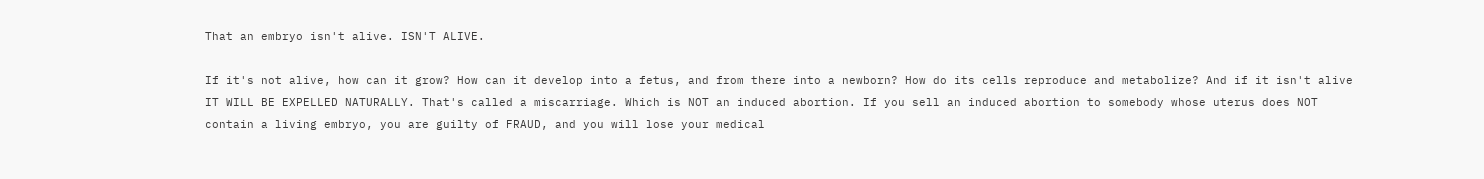That an embryo isn't alive. ISN'T ALIVE.

If it's not alive, how can it grow? How can it develop into a fetus, and from there into a newborn? How do its cells reproduce and metabolize? And if it isn't alive IT WILL BE EXPELLED NATURALLY. That's called a miscarriage. Which is NOT an induced abortion. If you sell an induced abortion to somebody whose uterus does NOT contain a living embryo, you are guilty of FRAUD, and you will lose your medical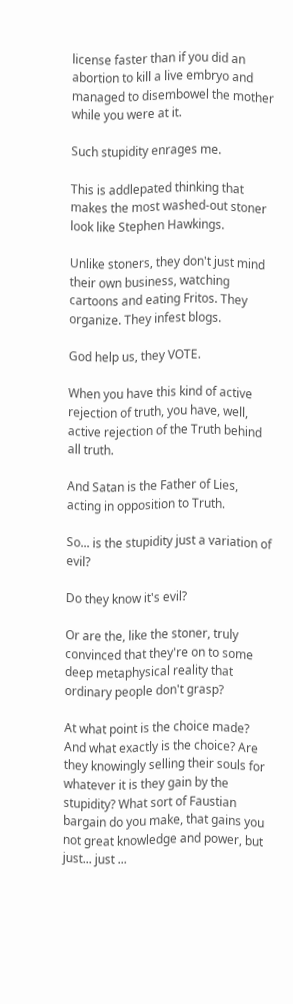license faster than if you did an abortion to kill a live embryo and managed to disembowel the mother while you were at it.

Such stupidity enrages me.

This is addlepated thinking that makes the most washed-out stoner look like Stephen Hawkings.

Unlike stoners, they don't just mind their own business, watching cartoons and eating Fritos. They organize. They infest blogs.

God help us, they VOTE.

When you have this kind of active rejection of truth, you have, well, active rejection of the Truth behind all truth.

And Satan is the Father of Lies, acting in opposition to Truth.

So... is the stupidity just a variation of evil?

Do they know it's evil?

Or are the, like the stoner, truly convinced that they're on to some deep metaphysical reality that ordinary people don't grasp?

At what point is the choice made? And what exactly is the choice? Are they knowingly selling their souls for whatever it is they gain by the stupidity? What sort of Faustian bargain do you make, that gains you not great knowledge and power, but just... just ...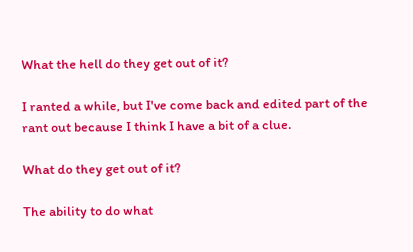What the hell do they get out of it?

I ranted a while, but I've come back and edited part of the rant out because I think I have a bit of a clue.

What do they get out of it?

The ability to do what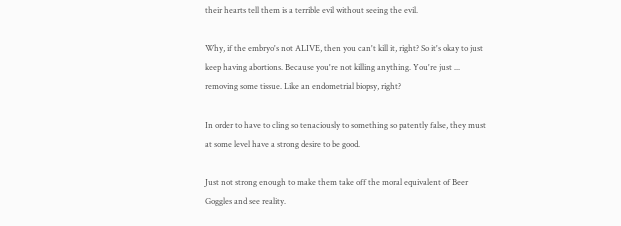their hearts tell them is a terrible evil without seeing the evil.

Why, if the embryo's not ALIVE, then you can't kill it, right? So it's okay to just keep having abortions. Because you're not killing anything. You're just ... removing some tissue. Like an endometrial biopsy, right?

In order to have to cling so tenaciously to something so patently false, they must at some level have a strong desire to be good.

Just not strong enough to make them take off the moral equivalent of Beer Goggles and see reality.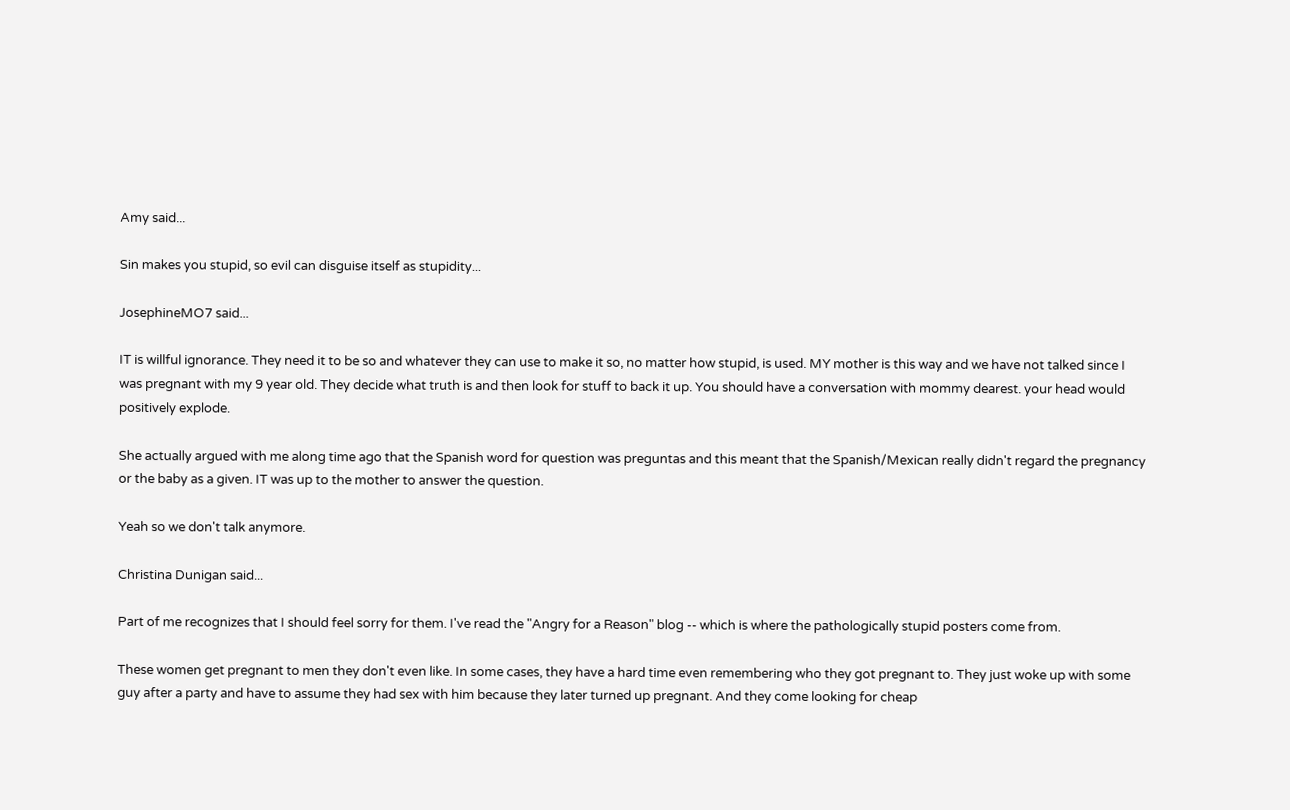Amy said...

Sin makes you stupid, so evil can disguise itself as stupidity...

JosephineMO7 said...

IT is willful ignorance. They need it to be so and whatever they can use to make it so, no matter how stupid, is used. MY mother is this way and we have not talked since I was pregnant with my 9 year old. They decide what truth is and then look for stuff to back it up. You should have a conversation with mommy dearest. your head would positively explode.

She actually argued with me along time ago that the Spanish word for question was preguntas and this meant that the Spanish/Mexican really didn't regard the pregnancy or the baby as a given. IT was up to the mother to answer the question.

Yeah so we don't talk anymore.

Christina Dunigan said...

Part of me recognizes that I should feel sorry for them. I've read the "Angry for a Reason" blog -- which is where the pathologically stupid posters come from.

These women get pregnant to men they don't even like. In some cases, they have a hard time even remembering who they got pregnant to. They just woke up with some guy after a party and have to assume they had sex with him because they later turned up pregnant. And they come looking for cheap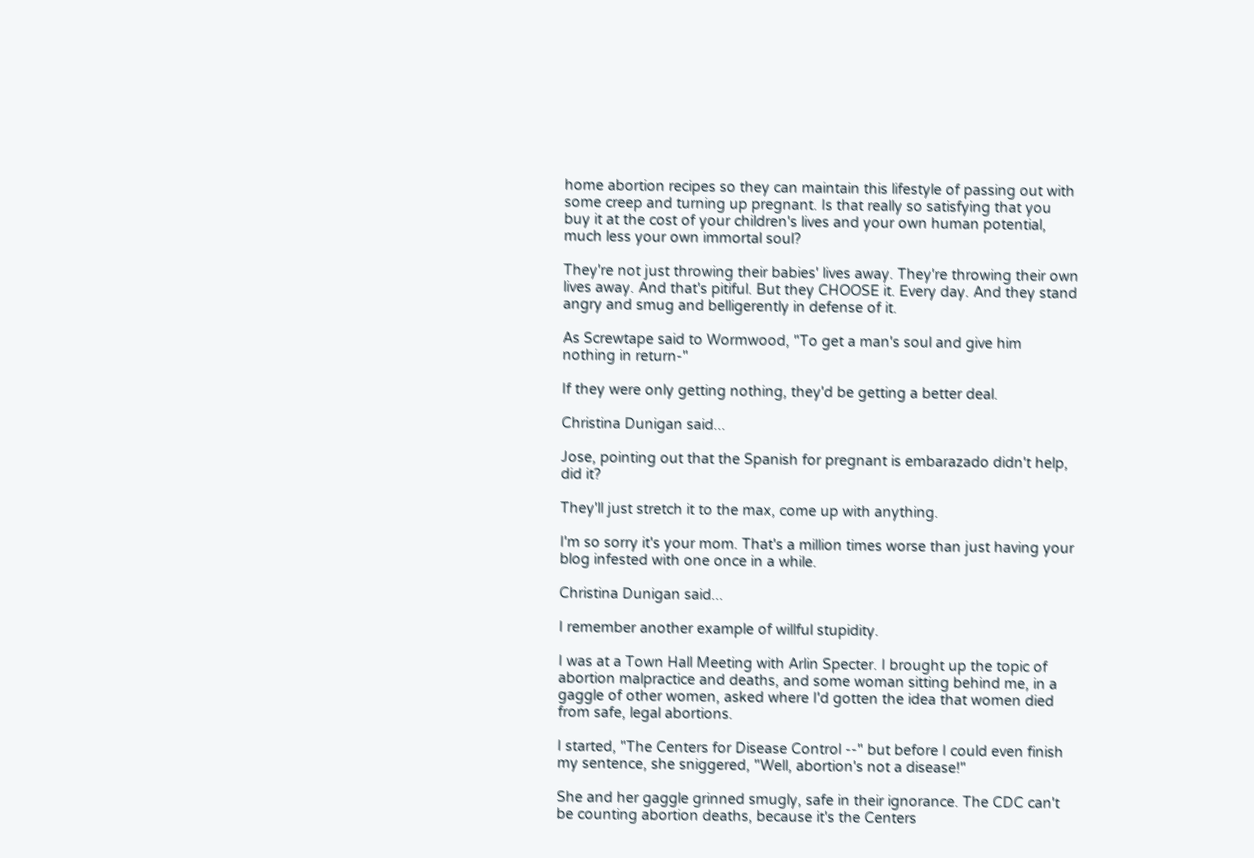home abortion recipes so they can maintain this lifestyle of passing out with some creep and turning up pregnant. Is that really so satisfying that you buy it at the cost of your children's lives and your own human potential, much less your own immortal soul?

They're not just throwing their babies' lives away. They're throwing their own lives away. And that's pitiful. But they CHOOSE it. Every day. And they stand angry and smug and belligerently in defense of it.

As Screwtape said to Wormwood, "To get a man's soul and give him nothing in return-"

If they were only getting nothing, they'd be getting a better deal.

Christina Dunigan said...

Jose, pointing out that the Spanish for pregnant is embarazado didn't help, did it?

They'll just stretch it to the max, come up with anything.

I'm so sorry it's your mom. That's a million times worse than just having your blog infested with one once in a while.

Christina Dunigan said...

I remember another example of willful stupidity.

I was at a Town Hall Meeting with Arlin Specter. I brought up the topic of abortion malpractice and deaths, and some woman sitting behind me, in a gaggle of other women, asked where I'd gotten the idea that women died from safe, legal abortions.

I started, "The Centers for Disease Control --" but before I could even finish my sentence, she sniggered, "Well, abortion's not a disease!"

She and her gaggle grinned smugly, safe in their ignorance. The CDC can't be counting abortion deaths, because it's the Centers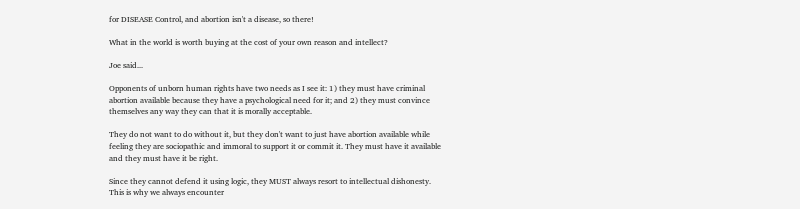for DISEASE Control, and abortion isn't a disease, so there!

What in the world is worth buying at the cost of your own reason and intellect?

Joe said...

Opponents of unborn human rights have two needs as I see it: 1) they must have criminal abortion available because they have a psychological need for it; and 2) they must convince themselves any way they can that it is morally acceptable.

They do not want to do without it, but they don't want to just have abortion available while feeling they are sociopathic and immoral to support it or commit it. They must have it available and they must have it be right.

Since they cannot defend it using logic, they MUST always resort to intellectual dishonesty. This is why we always encounter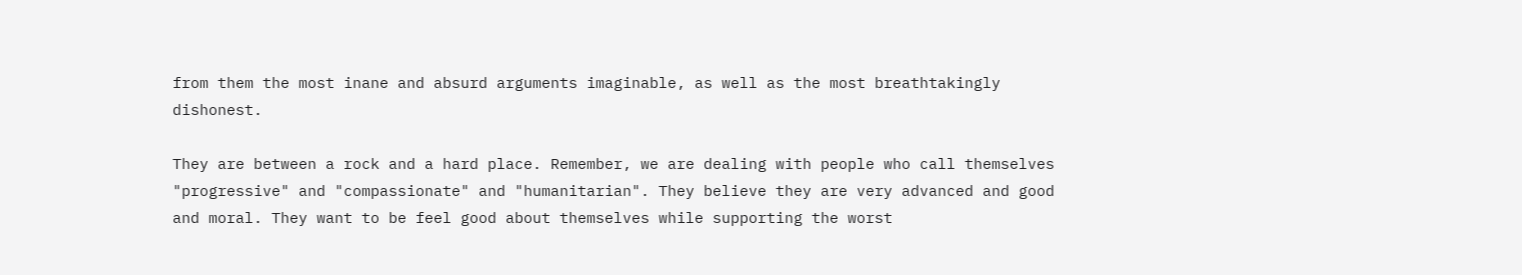from them the most inane and absurd arguments imaginable, as well as the most breathtakingly dishonest.

They are between a rock and a hard place. Remember, we are dealing with people who call themselves "progressive" and "compassionate" and "humanitarian". They believe they are very advanced and good and moral. They want to be feel good about themselves while supporting the worst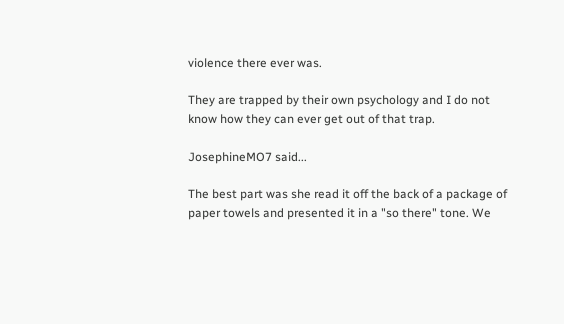violence there ever was.

They are trapped by their own psychology and I do not know how they can ever get out of that trap.

JosephineMO7 said...

The best part was she read it off the back of a package of paper towels and presented it in a "so there" tone. We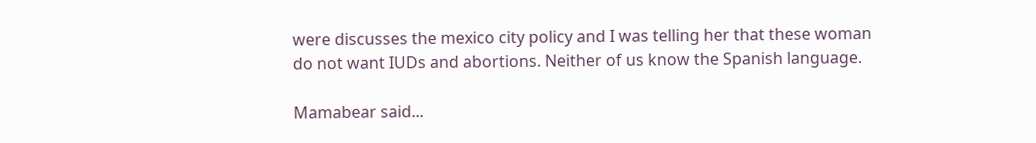were discusses the mexico city policy and I was telling her that these woman do not want IUDs and abortions. Neither of us know the Spanish language.

Mamabear said...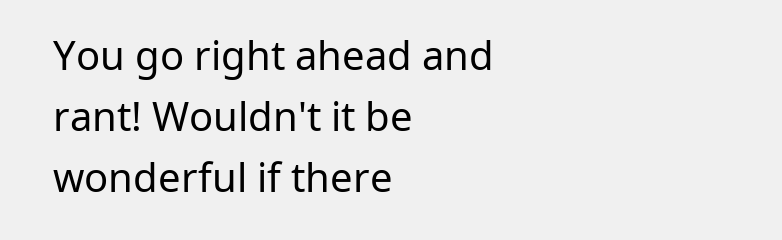You go right ahead and rant! Wouldn't it be wonderful if there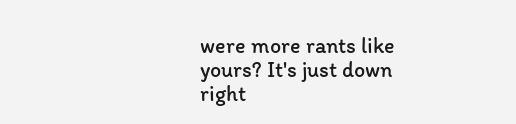were more rants like yours? It's just down right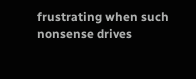frustrating when such nonsense drives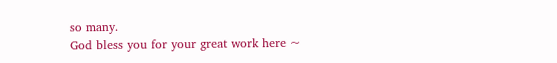so many.
God bless you for your great work here ~